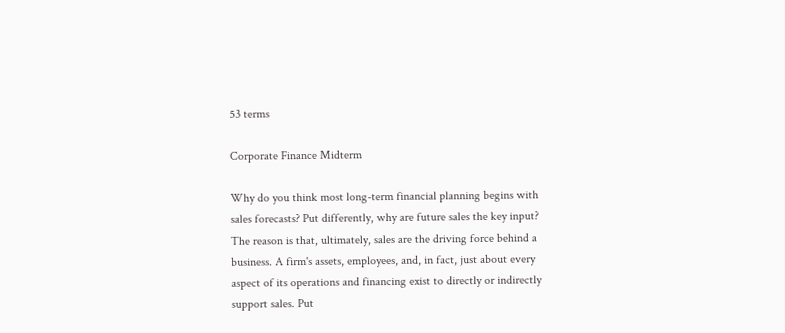53 terms

Corporate Finance Midterm

Why do you think most long-term financial planning begins with sales forecasts? Put differently, why are future sales the key input?
The reason is that, ultimately, sales are the driving force behind a business. A firm's assets, employees, and, in fact, just about every aspect of its operations and financing exist to directly or indirectly support sales. Put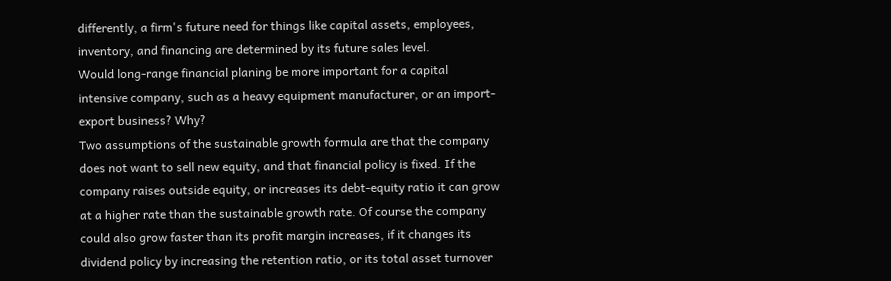differently, a firm's future need for things like capital assets, employees, inventory, and financing are determined by its future sales level.
Would long-range financial planing be more important for a capital intensive company, such as a heavy equipment manufacturer, or an import-export business? Why?
Two assumptions of the sustainable growth formula are that the company does not want to sell new equity, and that financial policy is fixed. If the company raises outside equity, or increases its debt-equity ratio it can grow at a higher rate than the sustainable growth rate. Of course the company could also grow faster than its profit margin increases, if it changes its dividend policy by increasing the retention ratio, or its total asset turnover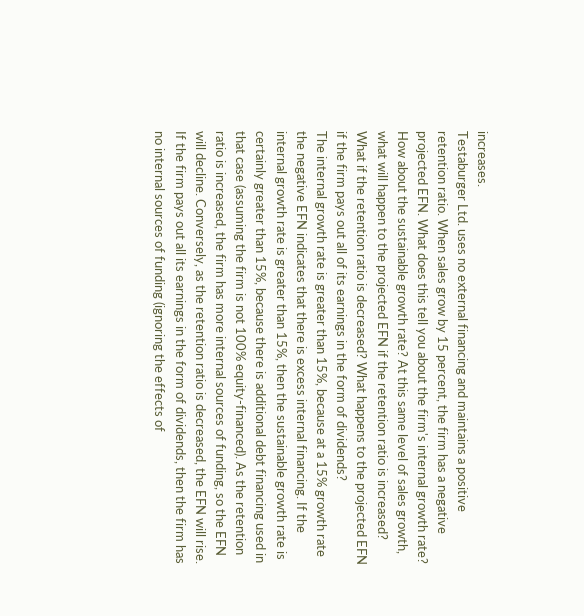increases.
Testaburger Ltd. uses no external financing and maintains a positive retention ratio. When sales grow by 15 percent, the firm has a negative projected EFN. What does this tell you about the firm's internal growth rate? How about the sustainable growth rate? At this same level of sales growth, what will happen to the projected EFN if the retention ratio is increased? What if the retention ratio is decreased? What happens to the projected EFN if the firm pays out all of its earnings in the form of dividends?
The internal growth rate is greater than 15%, because at a 15% growth rate the negative EFN indicates that there is excess internal financing. If the internal growth rate is greater than 15%, then the sustainable growth rate is certainly greater than 15%, because there is additional debt financing used in that case (assuming the firm is not 100% equity-financed). As the retention ratio is increased, the firm has more internal sources of funding, so the EFN will decline. Conversely, as the retention ratio is decreased, the EFN will rise. If the firm pays out all its earnings in the form of dividends, then the firm has no internal sources of funding (ignoring the effects of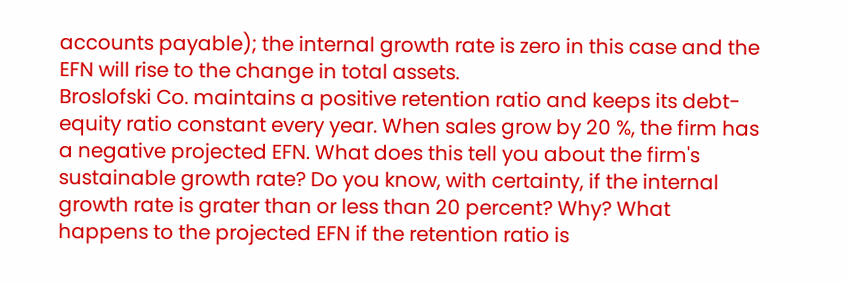accounts payable); the internal growth rate is zero in this case and the EFN will rise to the change in total assets.
Broslofski Co. maintains a positive retention ratio and keeps its debt-equity ratio constant every year. When sales grow by 20 %, the firm has a negative projected EFN. What does this tell you about the firm's sustainable growth rate? Do you know, with certainty, if the internal growth rate is grater than or less than 20 percent? Why? What happens to the projected EFN if the retention ratio is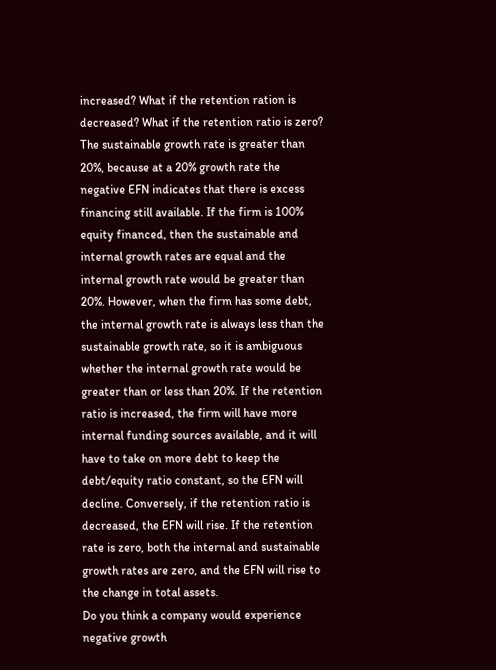increased? What if the retention ration is decreased? What if the retention ratio is zero?
The sustainable growth rate is greater than 20%, because at a 20% growth rate the negative EFN indicates that there is excess financing still available. If the firm is 100% equity financed, then the sustainable and internal growth rates are equal and the internal growth rate would be greater than 20%. However, when the firm has some debt, the internal growth rate is always less than the sustainable growth rate, so it is ambiguous whether the internal growth rate would be greater than or less than 20%. If the retention ratio is increased, the firm will have more internal funding sources available, and it will have to take on more debt to keep the debt/equity ratio constant, so the EFN will decline. Conversely, if the retention ratio is decreased, the EFN will rise. If the retention rate is zero, both the internal and sustainable growth rates are zero, and the EFN will rise to the change in total assets.
Do you think a company would experience negative growth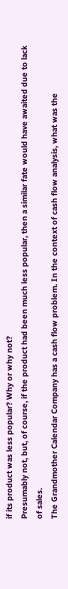if its product was less popular? Why or why not?
Presumably not, but, of course, if the product had been much less popular, then a similar fate would have awaited due to lack of sales.
The Grandmother Calendar Company has a cash flow problem. In the context of cash flow analysis, what was the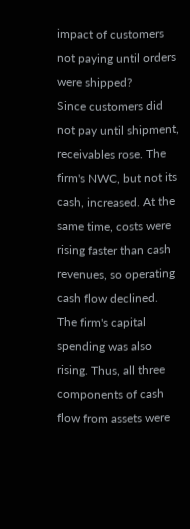impact of customers not paying until orders were shipped?
Since customers did not pay until shipment, receivables rose. The firm's NWC, but not its cash, increased. At the same time, costs were rising faster than cash revenues, so operating cash flow declined. The firm's capital spending was also rising. Thus, all three components of cash flow from assets were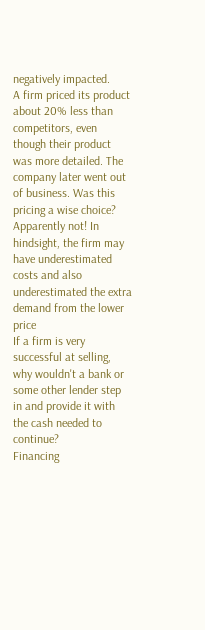negatively impacted.
A firm priced its product about 20% less than competitors, even though their product was more detailed. The company later went out of business. Was this pricing a wise choice?
Apparently not! In hindsight, the firm may have underestimated costs and also underestimated the extra demand from the lower price
If a firm is very successful at selling, why wouldn't a bank or some other lender step in and provide it with the cash needed to continue?
Financing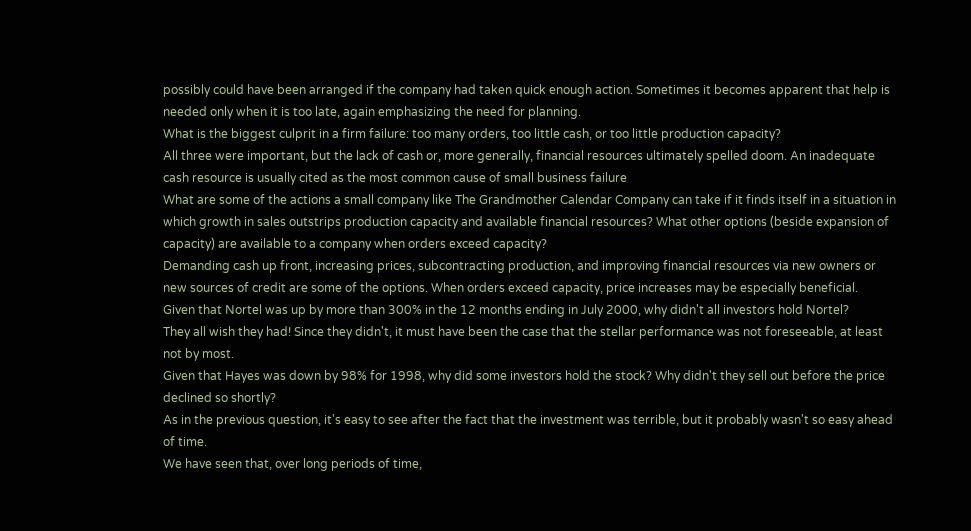possibly could have been arranged if the company had taken quick enough action. Sometimes it becomes apparent that help is needed only when it is too late, again emphasizing the need for planning.
What is the biggest culprit in a firm failure: too many orders, too little cash, or too little production capacity?
All three were important, but the lack of cash or, more generally, financial resources ultimately spelled doom. An inadequate cash resource is usually cited as the most common cause of small business failure
What are some of the actions a small company like The Grandmother Calendar Company can take if it finds itself in a situation in which growth in sales outstrips production capacity and available financial resources? What other options (beside expansion of capacity) are available to a company when orders exceed capacity?
Demanding cash up front, increasing prices, subcontracting production, and improving financial resources via new owners or new sources of credit are some of the options. When orders exceed capacity, price increases may be especially beneficial.
Given that Nortel was up by more than 300% in the 12 months ending in July 2000, why didn't all investors hold Nortel?
They all wish they had! Since they didn't, it must have been the case that the stellar performance was not foreseeable, at least not by most.
Given that Hayes was down by 98% for 1998, why did some investors hold the stock? Why didn't they sell out before the price declined so shortly?
As in the previous question, it's easy to see after the fact that the investment was terrible, but it probably wasn't so easy ahead of time.
We have seen that, over long periods of time,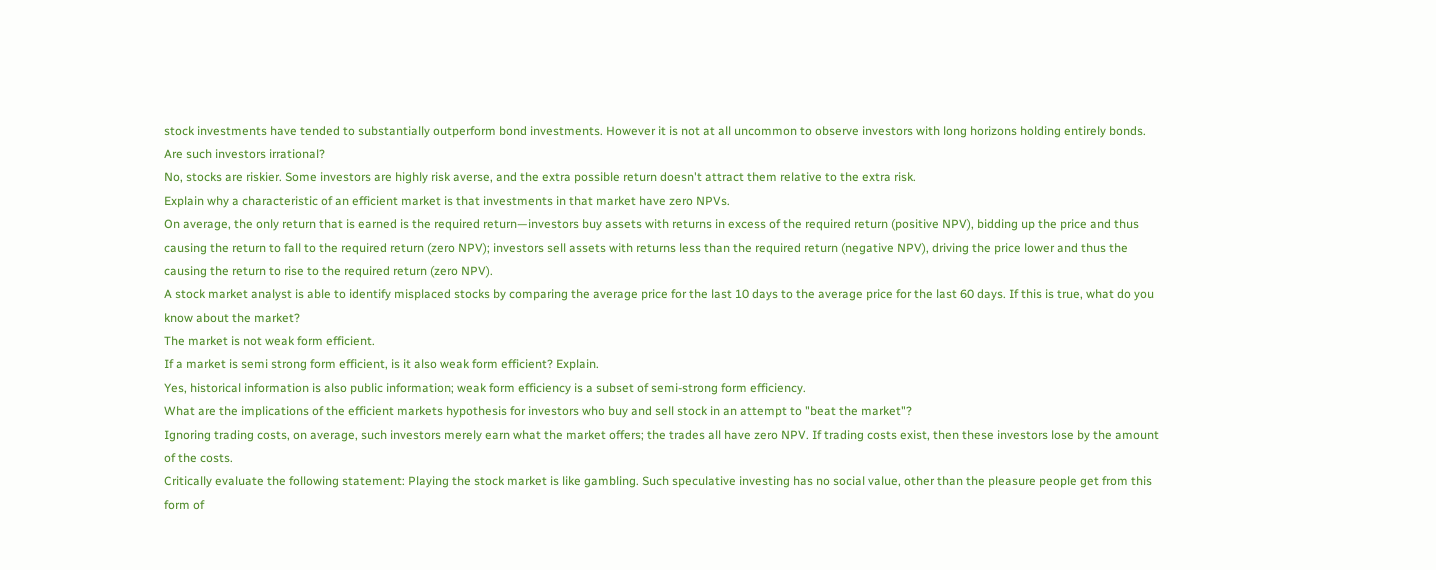stock investments have tended to substantially outperform bond investments. However it is not at all uncommon to observe investors with long horizons holding entirely bonds. Are such investors irrational?
No, stocks are riskier. Some investors are highly risk averse, and the extra possible return doesn't attract them relative to the extra risk.
Explain why a characteristic of an efficient market is that investments in that market have zero NPVs.
On average, the only return that is earned is the required return—investors buy assets with returns in excess of the required return (positive NPV), bidding up the price and thus causing the return to fall to the required return (zero NPV); investors sell assets with returns less than the required return (negative NPV), driving the price lower and thus the causing the return to rise to the required return (zero NPV).
A stock market analyst is able to identify misplaced stocks by comparing the average price for the last 10 days to the average price for the last 60 days. If this is true, what do you know about the market?
The market is not weak form efficient.
If a market is semi strong form efficient, is it also weak form efficient? Explain.
Yes, historical information is also public information; weak form efficiency is a subset of semi-strong form efficiency.
What are the implications of the efficient markets hypothesis for investors who buy and sell stock in an attempt to "beat the market"?
Ignoring trading costs, on average, such investors merely earn what the market offers; the trades all have zero NPV. If trading costs exist, then these investors lose by the amount of the costs.
Critically evaluate the following statement: Playing the stock market is like gambling. Such speculative investing has no social value, other than the pleasure people get from this form of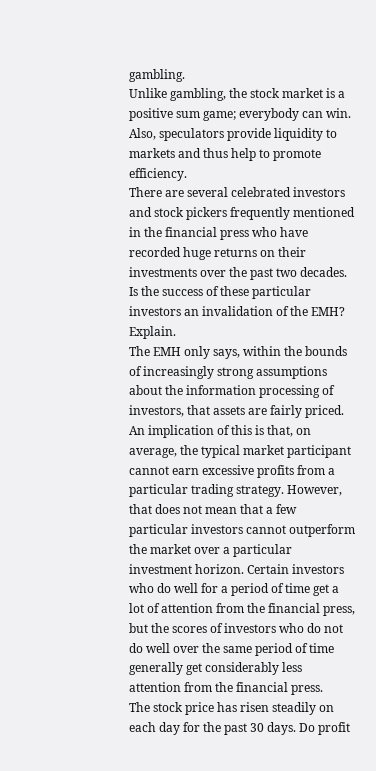gambling.
Unlike gambling, the stock market is a positive sum game; everybody can win. Also, speculators provide liquidity to markets and thus help to promote efficiency.
There are several celebrated investors and stock pickers frequently mentioned in the financial press who have recorded huge returns on their investments over the past two decades. Is the success of these particular investors an invalidation of the EMH? Explain.
The EMH only says, within the bounds of increasingly strong assumptions about the information processing of investors, that assets are fairly priced. An implication of this is that, on average, the typical market participant cannot earn excessive profits from a particular trading strategy. However, that does not mean that a few particular investors cannot outperform the market over a particular investment horizon. Certain investors who do well for a period of time get a lot of attention from the financial press, but the scores of investors who do not do well over the same period of time generally get considerably less attention from the financial press.
The stock price has risen steadily on each day for the past 30 days. Do profit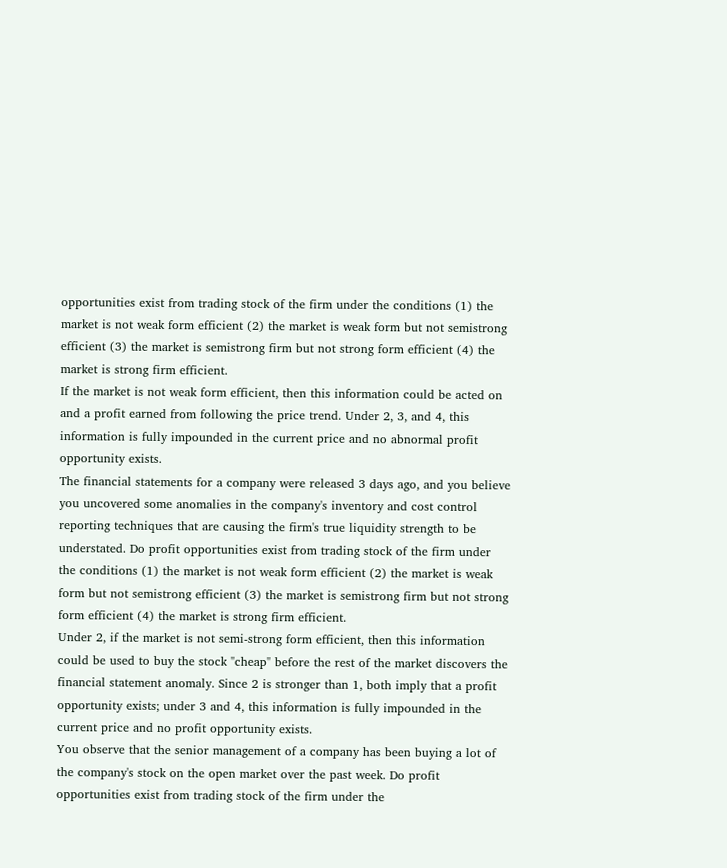opportunities exist from trading stock of the firm under the conditions (1) the market is not weak form efficient (2) the market is weak form but not semistrong efficient (3) the market is semistrong firm but not strong form efficient (4) the market is strong firm efficient.
If the market is not weak form efficient, then this information could be acted on and a profit earned from following the price trend. Under 2, 3, and 4, this information is fully impounded in the current price and no abnormal profit opportunity exists.
The financial statements for a company were released 3 days ago, and you believe you uncovered some anomalies in the company's inventory and cost control reporting techniques that are causing the firm's true liquidity strength to be understated. Do profit opportunities exist from trading stock of the firm under the conditions (1) the market is not weak form efficient (2) the market is weak form but not semistrong efficient (3) the market is semistrong firm but not strong form efficient (4) the market is strong firm efficient.
Under 2, if the market is not semi-strong form efficient, then this information could be used to buy the stock "cheap" before the rest of the market discovers the financial statement anomaly. Since 2 is stronger than 1, both imply that a profit opportunity exists; under 3 and 4, this information is fully impounded in the current price and no profit opportunity exists.
You observe that the senior management of a company has been buying a lot of the company's stock on the open market over the past week. Do profit opportunities exist from trading stock of the firm under the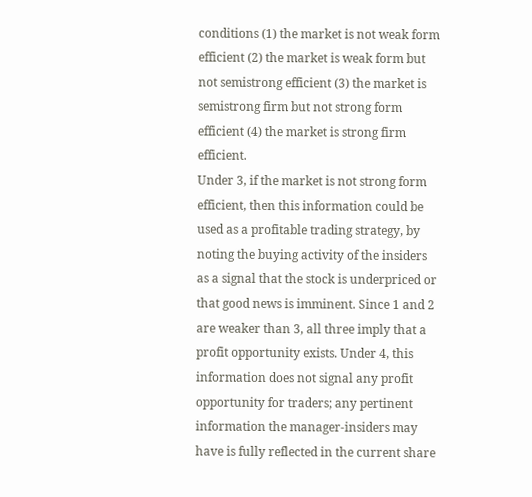conditions (1) the market is not weak form efficient (2) the market is weak form but not semistrong efficient (3) the market is semistrong firm but not strong form efficient (4) the market is strong firm efficient.
Under 3, if the market is not strong form efficient, then this information could be used as a profitable trading strategy, by noting the buying activity of the insiders as a signal that the stock is underpriced or that good news is imminent. Since 1 and 2 are weaker than 3, all three imply that a profit opportunity exists. Under 4, this information does not signal any profit opportunity for traders; any pertinent information the manager-insiders may have is fully reflected in the current share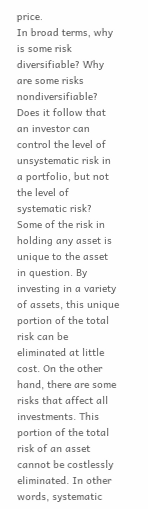price.
In broad terms, why is some risk diversifiable? Why are some risks nondiversifiable? Does it follow that an investor can control the level of unsystematic risk in a portfolio, but not the level of systematic risk?
Some of the risk in holding any asset is unique to the asset in question. By investing in a variety of assets, this unique portion of the total risk can be eliminated at little cost. On the other hand, there are some risks that affect all investments. This portion of the total risk of an asset cannot be costlessly eliminated. In other words, systematic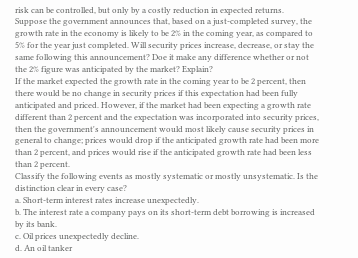risk can be controlled, but only by a costly reduction in expected returns.
Suppose the government announces that, based on a just-completed survey, the growth rate in the economy is likely to be 2% in the coming year, as compared to 5% for the year just completed. Will security prices increase, decrease, or stay the same following this announcement? Doe it make any difference whether or not the 2% figure was anticipated by the market? Explain?
If the market expected the growth rate in the coming year to be 2 percent, then there would be no change in security prices if this expectation had been fully anticipated and priced. However, if the market had been expecting a growth rate different than 2 percent and the expectation was incorporated into security prices, then the government's announcement would most likely cause security prices in general to change; prices would drop if the anticipated growth rate had been more than 2 percent, and prices would rise if the anticipated growth rate had been less than 2 percent.
Classify the following events as mostly systematic or mostly unsystematic. Is the distinction clear in every case?
a. Short-term interest rates increase unexpectedly.
b. The interest rate a company pays on its short-term debt borrowing is increased by its bank.
c. Oil prices unexpectedly decline.
d. An oil tanker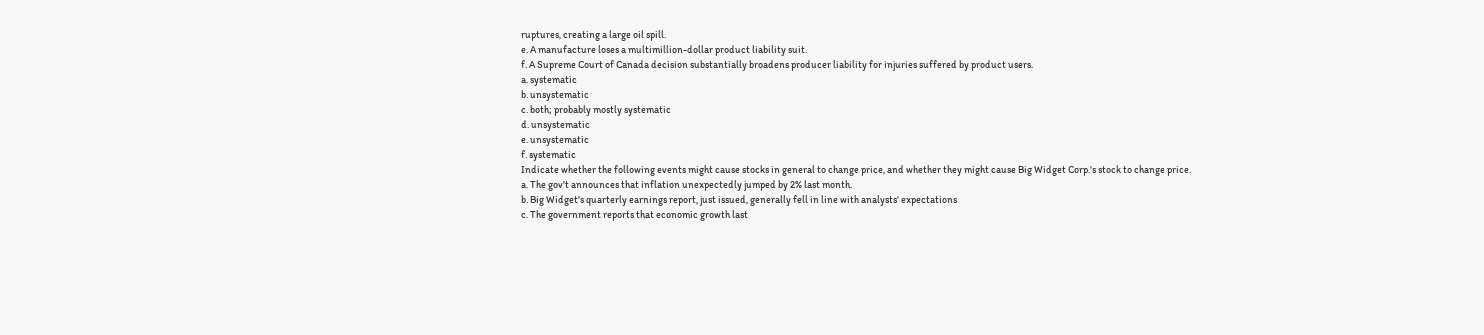ruptures, creating a large oil spill.
e. A manufacture loses a multimillion-dollar product liability suit.
f. A Supreme Court of Canada decision substantially broadens producer liability for injuries suffered by product users.
a. systematic
b. unsystematic
c. both; probably mostly systematic
d. unsystematic
e. unsystematic
f. systematic
Indicate whether the following events might cause stocks in general to change price, and whether they might cause Big Widget Corp.'s stock to change price.
a. The gov't announces that inflation unexpectedly jumped by 2% last month.
b. Big Widget's quarterly earnings report, just issued, generally fell in line with analysts' expectations
c. The government reports that economic growth last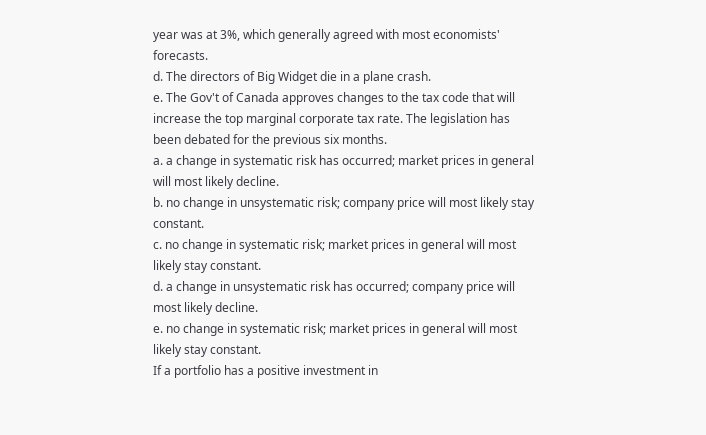year was at 3%, which generally agreed with most economists' forecasts.
d. The directors of Big Widget die in a plane crash.
e. The Gov't of Canada approves changes to the tax code that will increase the top marginal corporate tax rate. The legislation has been debated for the previous six months.
a. a change in systematic risk has occurred; market prices in general will most likely decline.
b. no change in unsystematic risk; company price will most likely stay constant.
c. no change in systematic risk; market prices in general will most likely stay constant.
d. a change in unsystematic risk has occurred; company price will most likely decline.
e. no change in systematic risk; market prices in general will most likely stay constant.
If a portfolio has a positive investment in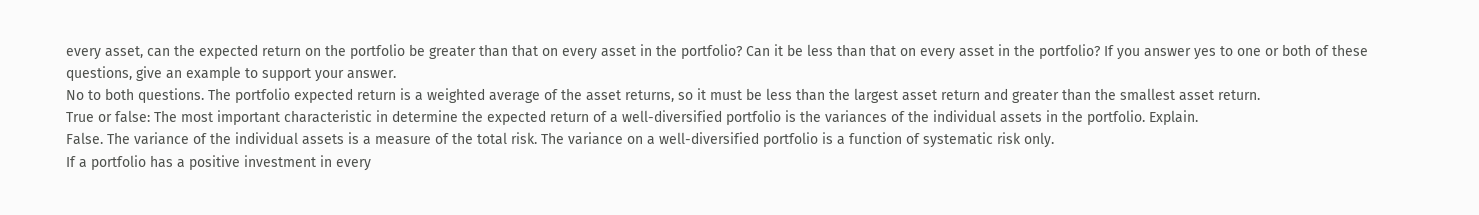every asset, can the expected return on the portfolio be greater than that on every asset in the portfolio? Can it be less than that on every asset in the portfolio? If you answer yes to one or both of these questions, give an example to support your answer.
No to both questions. The portfolio expected return is a weighted average of the asset returns, so it must be less than the largest asset return and greater than the smallest asset return.
True or false: The most important characteristic in determine the expected return of a well-diversified portfolio is the variances of the individual assets in the portfolio. Explain.
False. The variance of the individual assets is a measure of the total risk. The variance on a well-diversified portfolio is a function of systematic risk only.
If a portfolio has a positive investment in every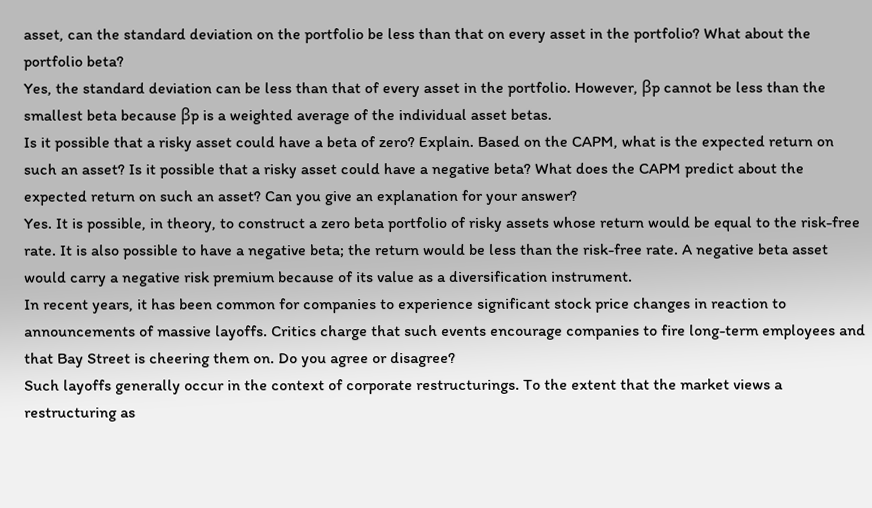asset, can the standard deviation on the portfolio be less than that on every asset in the portfolio? What about the portfolio beta?
Yes, the standard deviation can be less than that of every asset in the portfolio. However, βp cannot be less than the smallest beta because βp is a weighted average of the individual asset betas.
Is it possible that a risky asset could have a beta of zero? Explain. Based on the CAPM, what is the expected return on such an asset? Is it possible that a risky asset could have a negative beta? What does the CAPM predict about the expected return on such an asset? Can you give an explanation for your answer?
Yes. It is possible, in theory, to construct a zero beta portfolio of risky assets whose return would be equal to the risk-free rate. It is also possible to have a negative beta; the return would be less than the risk-free rate. A negative beta asset would carry a negative risk premium because of its value as a diversification instrument.
In recent years, it has been common for companies to experience significant stock price changes in reaction to announcements of massive layoffs. Critics charge that such events encourage companies to fire long-term employees and that Bay Street is cheering them on. Do you agree or disagree?
Such layoffs generally occur in the context of corporate restructurings. To the extent that the market views a restructuring as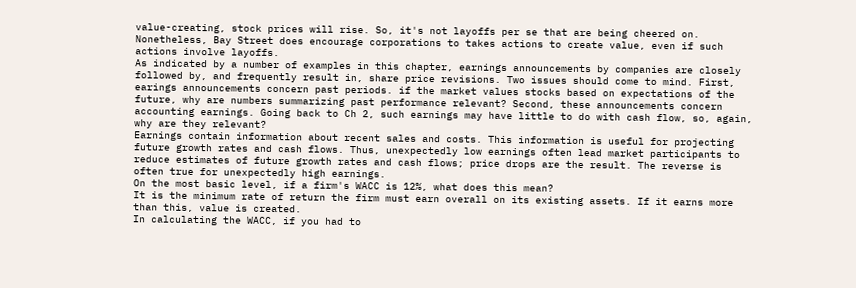value-creating, stock prices will rise. So, it's not layoffs per se that are being cheered on. Nonetheless, Bay Street does encourage corporations to takes actions to create value, even if such actions involve layoffs.
As indicated by a number of examples in this chapter, earnings announcements by companies are closely followed by, and frequently result in, share price revisions. Two issues should come to mind. First, earings announcements concern past periods. if the market values stocks based on expectations of the future, why are numbers summarizing past performance relevant? Second, these announcements concern accounting earnings. Going back to Ch 2, such earnings may have little to do with cash flow, so, again, why are they relevant?
Earnings contain information about recent sales and costs. This information is useful for projecting future growth rates and cash flows. Thus, unexpectedly low earnings often lead market participants to reduce estimates of future growth rates and cash flows; price drops are the result. The reverse is often true for unexpectedly high earnings.
On the most basic level, if a firm's WACC is 12%, what does this mean?
It is the minimum rate of return the firm must earn overall on its existing assets. If it earns more than this, value is created.
In calculating the WACC, if you had to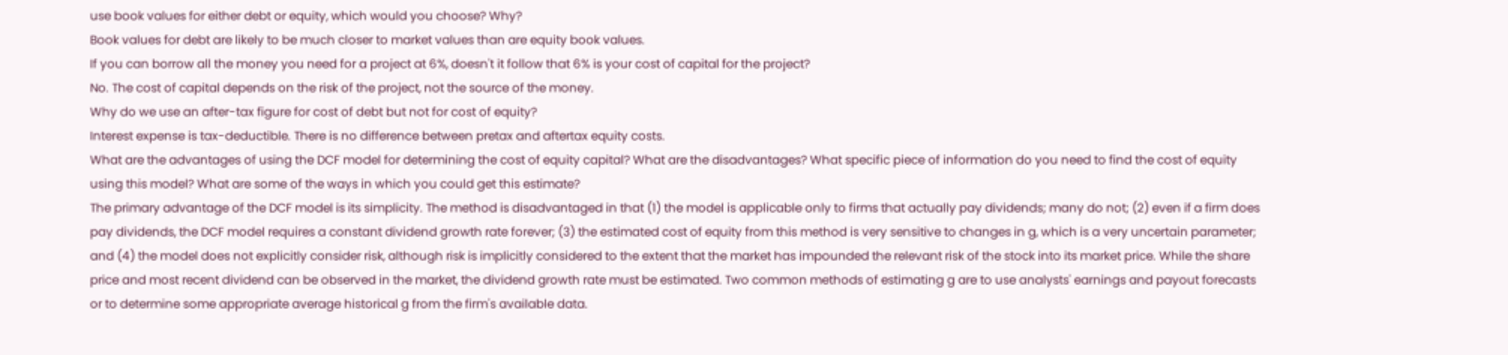use book values for either debt or equity, which would you choose? Why?
Book values for debt are likely to be much closer to market values than are equity book values.
If you can borrow all the money you need for a project at 6%, doesn't it follow that 6% is your cost of capital for the project?
No. The cost of capital depends on the risk of the project, not the source of the money.
Why do we use an after-tax figure for cost of debt but not for cost of equity?
Interest expense is tax-deductible. There is no difference between pretax and aftertax equity costs.
What are the advantages of using the DCF model for determining the cost of equity capital? What are the disadvantages? What specific piece of information do you need to find the cost of equity using this model? What are some of the ways in which you could get this estimate?
The primary advantage of the DCF model is its simplicity. The method is disadvantaged in that (1) the model is applicable only to firms that actually pay dividends; many do not; (2) even if a firm does pay dividends, the DCF model requires a constant dividend growth rate forever; (3) the estimated cost of equity from this method is very sensitive to changes in g, which is a very uncertain parameter; and (4) the model does not explicitly consider risk, although risk is implicitly considered to the extent that the market has impounded the relevant risk of the stock into its market price. While the share price and most recent dividend can be observed in the market, the dividend growth rate must be estimated. Two common methods of estimating g are to use analysts' earnings and payout forecasts or to determine some appropriate average historical g from the firm's available data.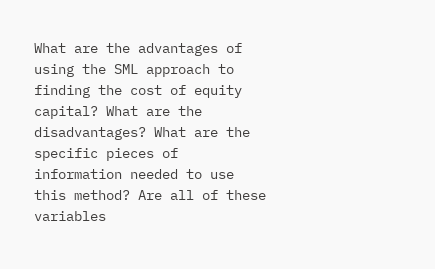What are the advantages of using the SML approach to finding the cost of equity capital? What are the disadvantages? What are the specific pieces of information needed to use this method? Are all of these variables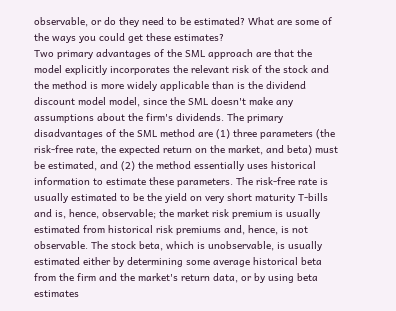observable, or do they need to be estimated? What are some of the ways you could get these estimates?
Two primary advantages of the SML approach are that the model explicitly incorporates the relevant risk of the stock and the method is more widely applicable than is the dividend discount model model, since the SML doesn't make any assumptions about the firm's dividends. The primary disadvantages of the SML method are (1) three parameters (the risk-free rate, the expected return on the market, and beta) must be estimated, and (2) the method essentially uses historical information to estimate these parameters. The risk-free rate is usually estimated to be the yield on very short maturity T-bills and is, hence, observable; the market risk premium is usually estimated from historical risk premiums and, hence, is not observable. The stock beta, which is unobservable, is usually estimated either by determining some average historical beta from the firm and the market's return data, or by using beta estimates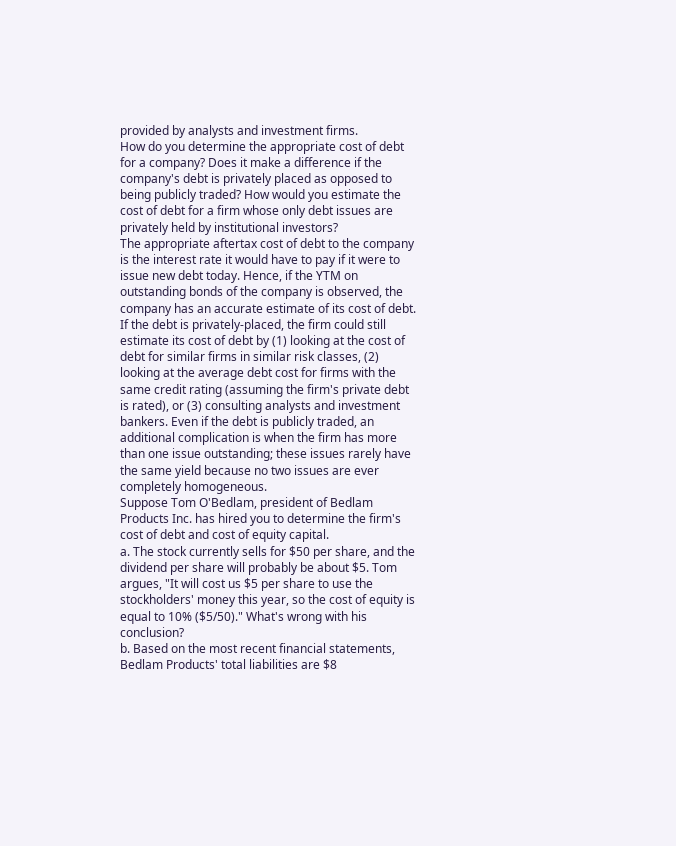provided by analysts and investment firms.
How do you determine the appropriate cost of debt for a company? Does it make a difference if the company's debt is privately placed as opposed to being publicly traded? How would you estimate the cost of debt for a firm whose only debt issues are privately held by institutional investors?
The appropriate aftertax cost of debt to the company is the interest rate it would have to pay if it were to issue new debt today. Hence, if the YTM on outstanding bonds of the company is observed, the company has an accurate estimate of its cost of debt. If the debt is privately-placed, the firm could still estimate its cost of debt by (1) looking at the cost of debt for similar firms in similar risk classes, (2) looking at the average debt cost for firms with the same credit rating (assuming the firm's private debt is rated), or (3) consulting analysts and investment bankers. Even if the debt is publicly traded, an additional complication is when the firm has more than one issue outstanding; these issues rarely have the same yield because no two issues are ever completely homogeneous.
Suppose Tom O'Bedlam, president of Bedlam Products Inc. has hired you to determine the firm's cost of debt and cost of equity capital.
a. The stock currently sells for $50 per share, and the dividend per share will probably be about $5. Tom argues, "It will cost us $5 per share to use the stockholders' money this year, so the cost of equity is equal to 10% ($5/50)." What's wrong with his conclusion?
b. Based on the most recent financial statements, Bedlam Products' total liabilities are $8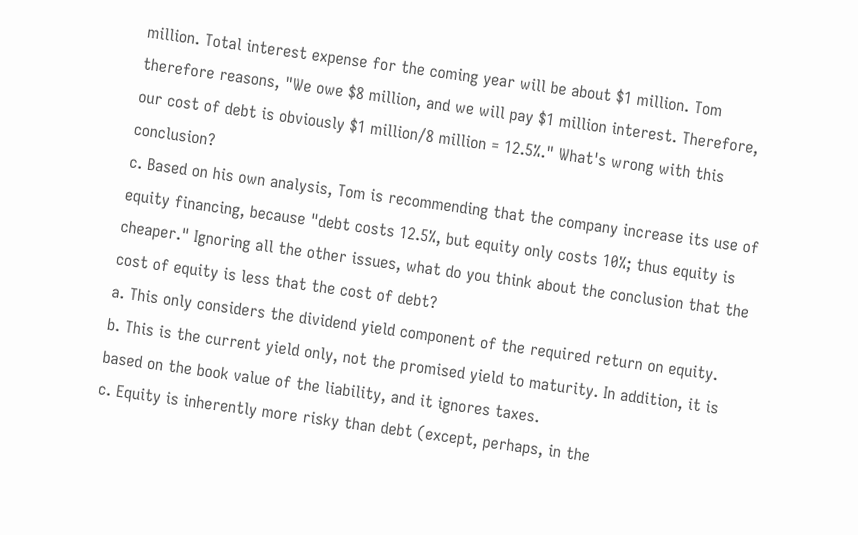million. Total interest expense for the coming year will be about $1 million. Tom therefore reasons, "We owe $8 million, and we will pay $1 million interest. Therefore, our cost of debt is obviously $1 million/8 million = 12.5%." What's wrong with this conclusion?
c. Based on his own analysis, Tom is recommending that the company increase its use of equity financing, because "debt costs 12.5%, but equity only costs 10%; thus equity is cheaper." Ignoring all the other issues, what do you think about the conclusion that the cost of equity is less that the cost of debt?
a. This only considers the dividend yield component of the required return on equity.
b. This is the current yield only, not the promised yield to maturity. In addition, it is based on the book value of the liability, and it ignores taxes.
c. Equity is inherently more risky than debt (except, perhaps, in the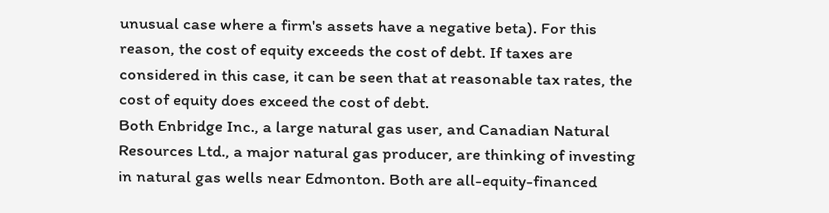unusual case where a firm's assets have a negative beta). For this reason, the cost of equity exceeds the cost of debt. If taxes are considered in this case, it can be seen that at reasonable tax rates, the cost of equity does exceed the cost of debt.
Both Enbridge Inc., a large natural gas user, and Canadian Natural Resources Ltd., a major natural gas producer, are thinking of investing in natural gas wells near Edmonton. Both are all-equity-financed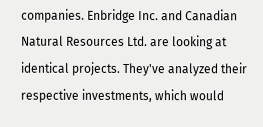companies. Enbridge Inc. and Canadian Natural Resources Ltd. are looking at identical projects. They've analyzed their respective investments, which would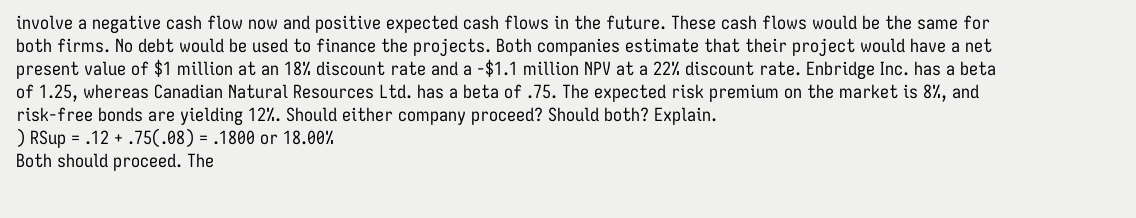involve a negative cash flow now and positive expected cash flows in the future. These cash flows would be the same for both firms. No debt would be used to finance the projects. Both companies estimate that their project would have a net present value of $1 million at an 18% discount rate and a -$1.1 million NPV at a 22% discount rate. Enbridge Inc. has a beta of 1.25, whereas Canadian Natural Resources Ltd. has a beta of .75. The expected risk premium on the market is 8%, and risk-free bonds are yielding 12%. Should either company proceed? Should both? Explain.
) RSup = .12 + .75(.08) = .1800 or 18.00%
Both should proceed. The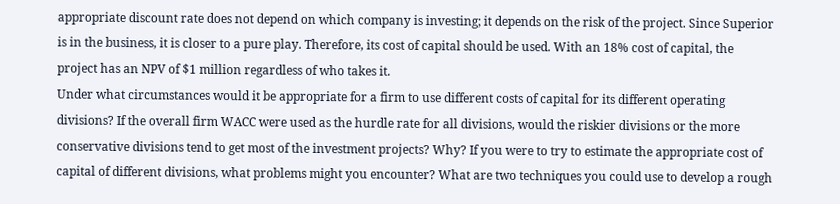appropriate discount rate does not depend on which company is investing; it depends on the risk of the project. Since Superior is in the business, it is closer to a pure play. Therefore, its cost of capital should be used. With an 18% cost of capital, the project has an NPV of $1 million regardless of who takes it.
Under what circumstances would it be appropriate for a firm to use different costs of capital for its different operating divisions? If the overall firm WACC were used as the hurdle rate for all divisions, would the riskier divisions or the more conservative divisions tend to get most of the investment projects? Why? If you were to try to estimate the appropriate cost of capital of different divisions, what problems might you encounter? What are two techniques you could use to develop a rough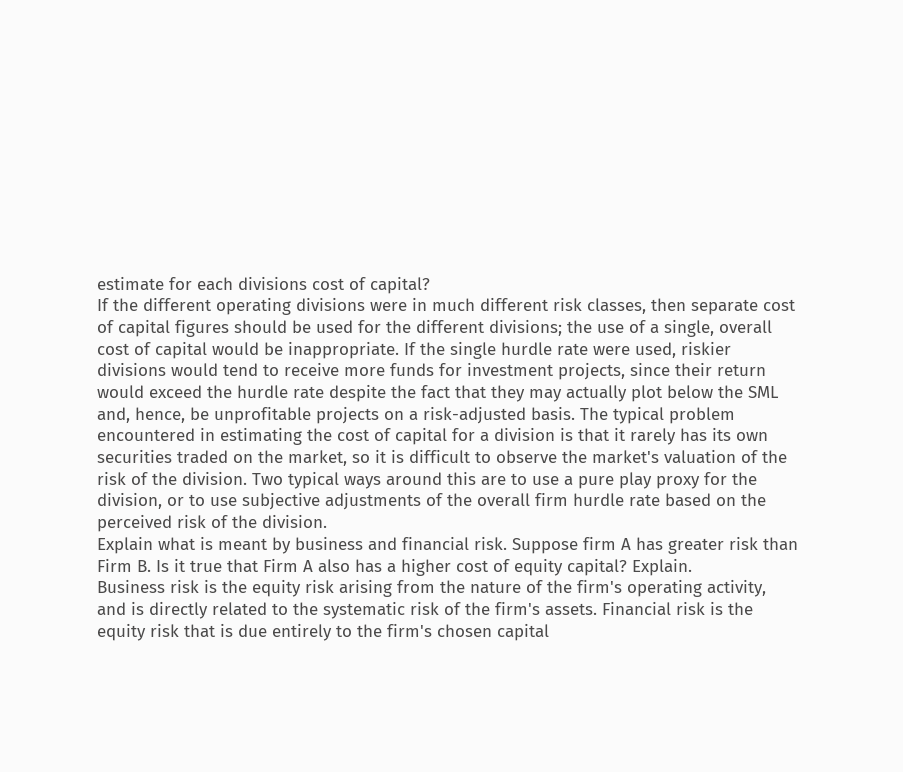estimate for each divisions cost of capital?
If the different operating divisions were in much different risk classes, then separate cost of capital figures should be used for the different divisions; the use of a single, overall cost of capital would be inappropriate. If the single hurdle rate were used, riskier divisions would tend to receive more funds for investment projects, since their return would exceed the hurdle rate despite the fact that they may actually plot below the SML and, hence, be unprofitable projects on a risk-adjusted basis. The typical problem encountered in estimating the cost of capital for a division is that it rarely has its own securities traded on the market, so it is difficult to observe the market's valuation of the risk of the division. Two typical ways around this are to use a pure play proxy for the division, or to use subjective adjustments of the overall firm hurdle rate based on the perceived risk of the division.
Explain what is meant by business and financial risk. Suppose firm A has greater risk than Firm B. Is it true that Firm A also has a higher cost of equity capital? Explain.
Business risk is the equity risk arising from the nature of the firm's operating activity, and is directly related to the systematic risk of the firm's assets. Financial risk is the equity risk that is due entirely to the firm's chosen capital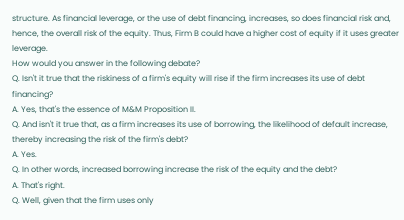structure. As financial leverage, or the use of debt financing, increases, so does financial risk and, hence, the overall risk of the equity. Thus, Firm B could have a higher cost of equity if it uses greater leverage.
How would you answer in the following debate?
Q. Isn't it true that the riskiness of a firm's equity will rise if the firm increases its use of debt financing?
A. Yes, that's the essence of M&M Proposition II.
Q. And isn't it true that, as a firm increases its use of borrowing, the likelihood of default increase, thereby increasing the risk of the firm's debt?
A. Yes.
Q. In other words, increased borrowing increase the risk of the equity and the debt?
A. That's right.
Q. Well, given that the firm uses only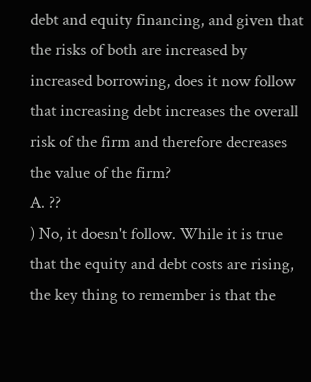debt and equity financing, and given that the risks of both are increased by increased borrowing, does it now follow that increasing debt increases the overall risk of the firm and therefore decreases the value of the firm?
A. ??
) No, it doesn't follow. While it is true that the equity and debt costs are rising, the key thing to remember is that the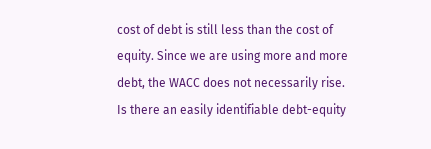cost of debt is still less than the cost of equity. Since we are using more and more debt, the WACC does not necessarily rise.
Is there an easily identifiable debt-equity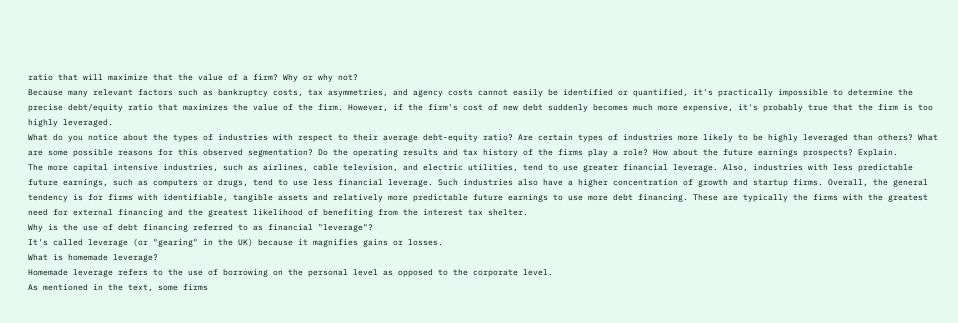ratio that will maximize that the value of a firm? Why or why not?
Because many relevant factors such as bankruptcy costs, tax asymmetries, and agency costs cannot easily be identified or quantified, it's practically impossible to determine the precise debt/equity ratio that maximizes the value of the firm. However, if the firm's cost of new debt suddenly becomes much more expensive, it's probably true that the firm is too highly leveraged.
What do you notice about the types of industries with respect to their average debt-equity ratio? Are certain types of industries more likely to be highly leveraged than others? What are some possible reasons for this observed segmentation? Do the operating results and tax history of the firms play a role? How about the future earnings prospects? Explain.
The more capital intensive industries, such as airlines, cable television, and electric utilities, tend to use greater financial leverage. Also, industries with less predictable future earnings, such as computers or drugs, tend to use less financial leverage. Such industries also have a higher concentration of growth and startup firms. Overall, the general tendency is for firms with identifiable, tangible assets and relatively more predictable future earnings to use more debt financing. These are typically the firms with the greatest need for external financing and the greatest likelihood of benefiting from the interest tax shelter.
Why is the use of debt financing referred to as financial "leverage"?
It's called leverage (or "gearing" in the UK) because it magnifies gains or losses.
What is homemade leverage?
Homemade leverage refers to the use of borrowing on the personal level as opposed to the corporate level.
As mentioned in the text, some firms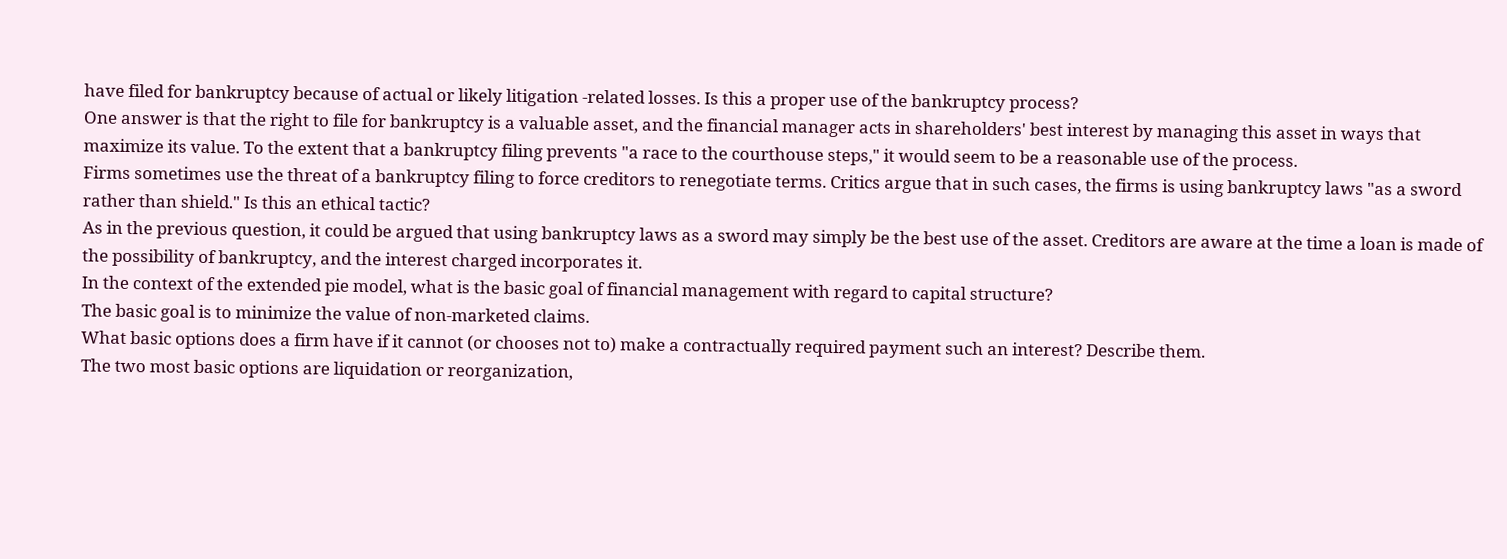have filed for bankruptcy because of actual or likely litigation -related losses. Is this a proper use of the bankruptcy process?
One answer is that the right to file for bankruptcy is a valuable asset, and the financial manager acts in shareholders' best interest by managing this asset in ways that maximize its value. To the extent that a bankruptcy filing prevents "a race to the courthouse steps," it would seem to be a reasonable use of the process.
Firms sometimes use the threat of a bankruptcy filing to force creditors to renegotiate terms. Critics argue that in such cases, the firms is using bankruptcy laws "as a sword rather than shield." Is this an ethical tactic?
As in the previous question, it could be argued that using bankruptcy laws as a sword may simply be the best use of the asset. Creditors are aware at the time a loan is made of the possibility of bankruptcy, and the interest charged incorporates it.
In the context of the extended pie model, what is the basic goal of financial management with regard to capital structure?
The basic goal is to minimize the value of non-marketed claims.
What basic options does a firm have if it cannot (or chooses not to) make a contractually required payment such an interest? Describe them.
The two most basic options are liquidation or reorganization,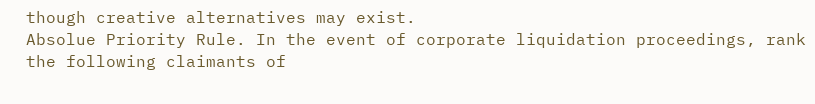though creative alternatives may exist.
Absolue Priority Rule. In the event of corporate liquidation proceedings, rank the following claimants of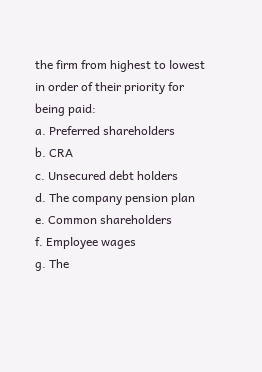the firm from highest to lowest in order of their priority for being paid:
a. Preferred shareholders
b. CRA
c. Unsecured debt holders
d. The company pension plan
e. Common shareholders
f. Employee wages
g. The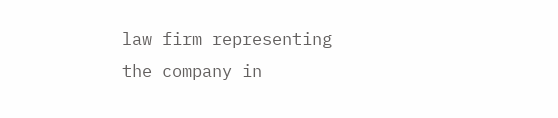law firm representing the company in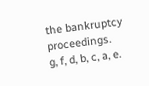the bankruptcy proceedings.
g, f, d, b, c, a, e.